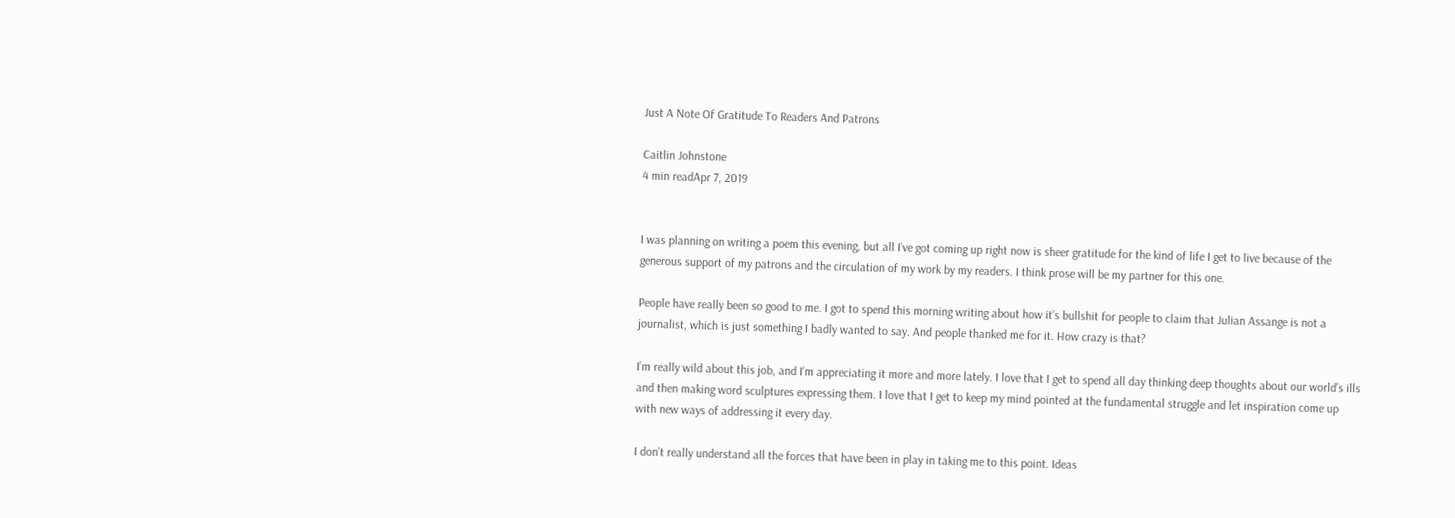Just A Note Of Gratitude To Readers And Patrons

Caitlin Johnstone
4 min readApr 7, 2019


I was planning on writing a poem this evening, but all I’ve got coming up right now is sheer gratitude for the kind of life I get to live because of the generous support of my patrons and the circulation of my work by my readers. I think prose will be my partner for this one.

People have really been so good to me. I got to spend this morning writing about how it’s bullshit for people to claim that Julian Assange is not a journalist, which is just something I badly wanted to say. And people thanked me for it. How crazy is that?

I’m really wild about this job, and I’m appreciating it more and more lately. I love that I get to spend all day thinking deep thoughts about our world’s ills and then making word sculptures expressing them. I love that I get to keep my mind pointed at the fundamental struggle and let inspiration come up with new ways of addressing it every day.

I don’t really understand all the forces that have been in play in taking me to this point. Ideas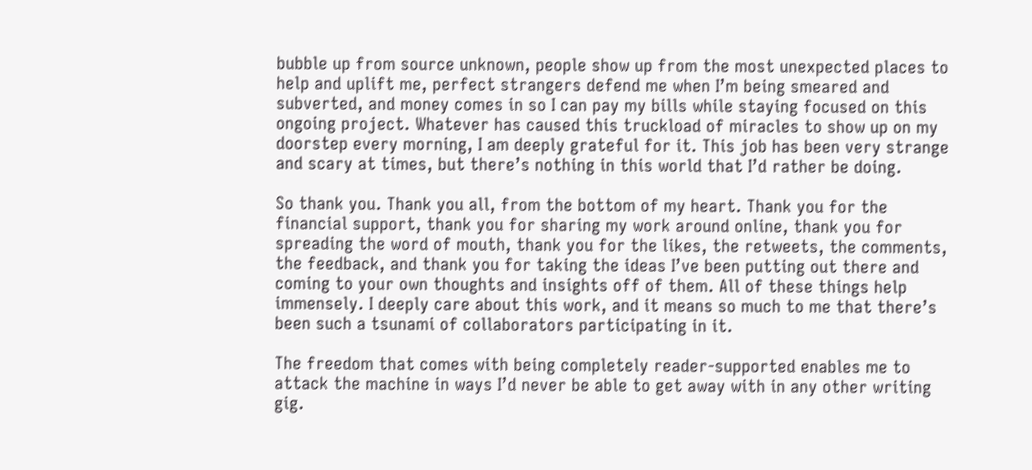bubble up from source unknown, people show up from the most unexpected places to help and uplift me, perfect strangers defend me when I’m being smeared and subverted, and money comes in so I can pay my bills while staying focused on this ongoing project. Whatever has caused this truckload of miracles to show up on my doorstep every morning, I am deeply grateful for it. This job has been very strange and scary at times, but there’s nothing in this world that I’d rather be doing.

So thank you. Thank you all, from the bottom of my heart. Thank you for the financial support, thank you for sharing my work around online, thank you for spreading the word of mouth, thank you for the likes, the retweets, the comments, the feedback, and thank you for taking the ideas I’ve been putting out there and coming to your own thoughts and insights off of them. All of these things help immensely. I deeply care about this work, and it means so much to me that there’s been such a tsunami of collaborators participating in it.

The freedom that comes with being completely reader-supported enables me to attack the machine in ways I’d never be able to get away with in any other writing gig.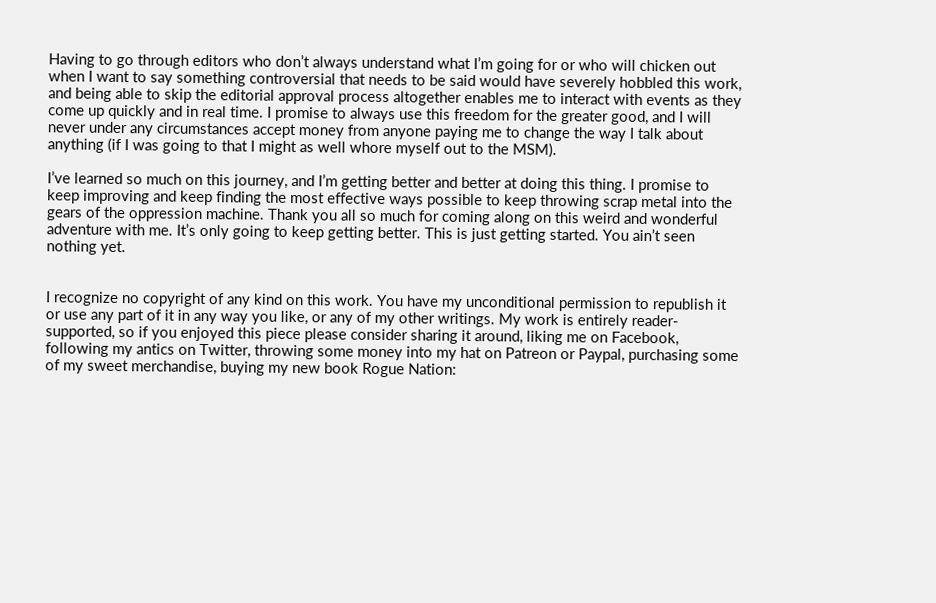Having to go through editors who don’t always understand what I’m going for or who will chicken out when I want to say something controversial that needs to be said would have severely hobbled this work, and being able to skip the editorial approval process altogether enables me to interact with events as they come up quickly and in real time. I promise to always use this freedom for the greater good, and I will never under any circumstances accept money from anyone paying me to change the way I talk about anything (if I was going to that I might as well whore myself out to the MSM).

I’ve learned so much on this journey, and I’m getting better and better at doing this thing. I promise to keep improving and keep finding the most effective ways possible to keep throwing scrap metal into the gears of the oppression machine. Thank you all so much for coming along on this weird and wonderful adventure with me. It’s only going to keep getting better. This is just getting started. You ain’t seen nothing yet.


I recognize no copyright of any kind on this work. You have my unconditional permission to republish it or use any part of it in any way you like, or any of my other writings. My work is entirely reader-supported, so if you enjoyed this piece please consider sharing it around, liking me on Facebook, following my antics on Twitter, throwing some money into my hat on Patreon or Paypal, purchasing some of my sweet merchandise, buying my new book Rogue Nation: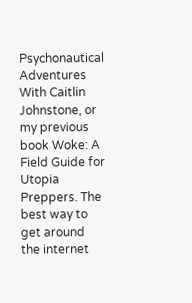Psychonautical Adventures With Caitlin Johnstone, or my previous book Woke: A Field Guide for Utopia Preppers. The best way to get around the internet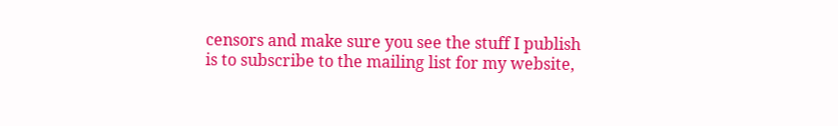censors and make sure you see the stuff I publish is to subscribe to the mailing list for my website,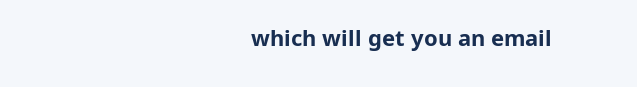which will get you an email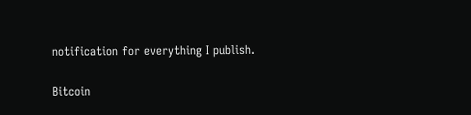notification for everything I publish.

Bitcoin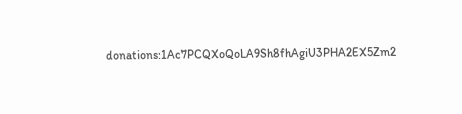donations:1Ac7PCQXoQoLA9Sh8fhAgiU3PHA2EX5Zm2